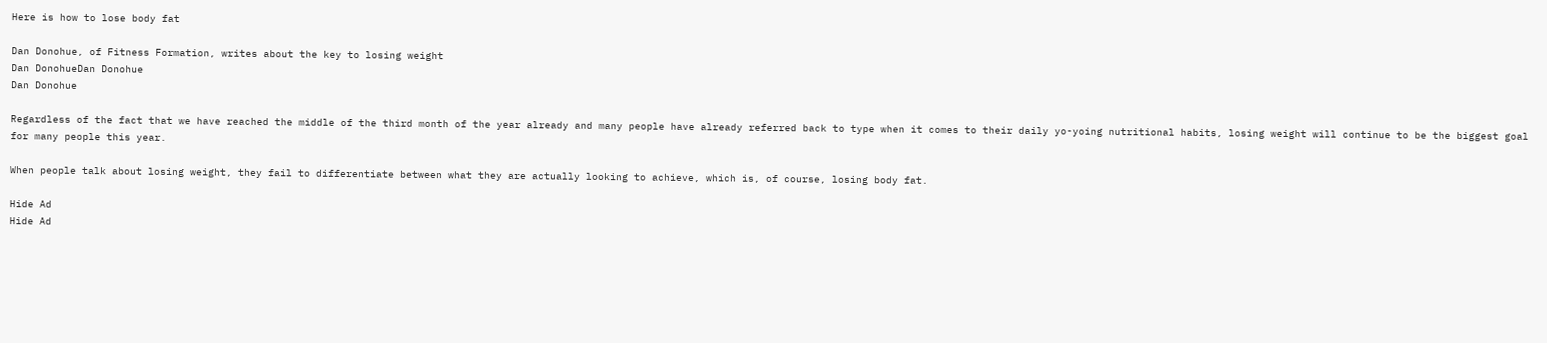Here is how to lose body fat

Dan Donohue, of Fitness Formation, writes about the key to losing weight
Dan DonohueDan Donohue
Dan Donohue

Regardless of the fact that we have reached the middle of the third month of the year already and many people have already referred back to type when it comes to their daily yo-yoing nutritional habits, losing weight will continue to be the biggest goal for many people this year.

When people talk about losing weight, they fail to differentiate between what they are actually looking to achieve, which is, of course, losing body fat.

Hide Ad
Hide Ad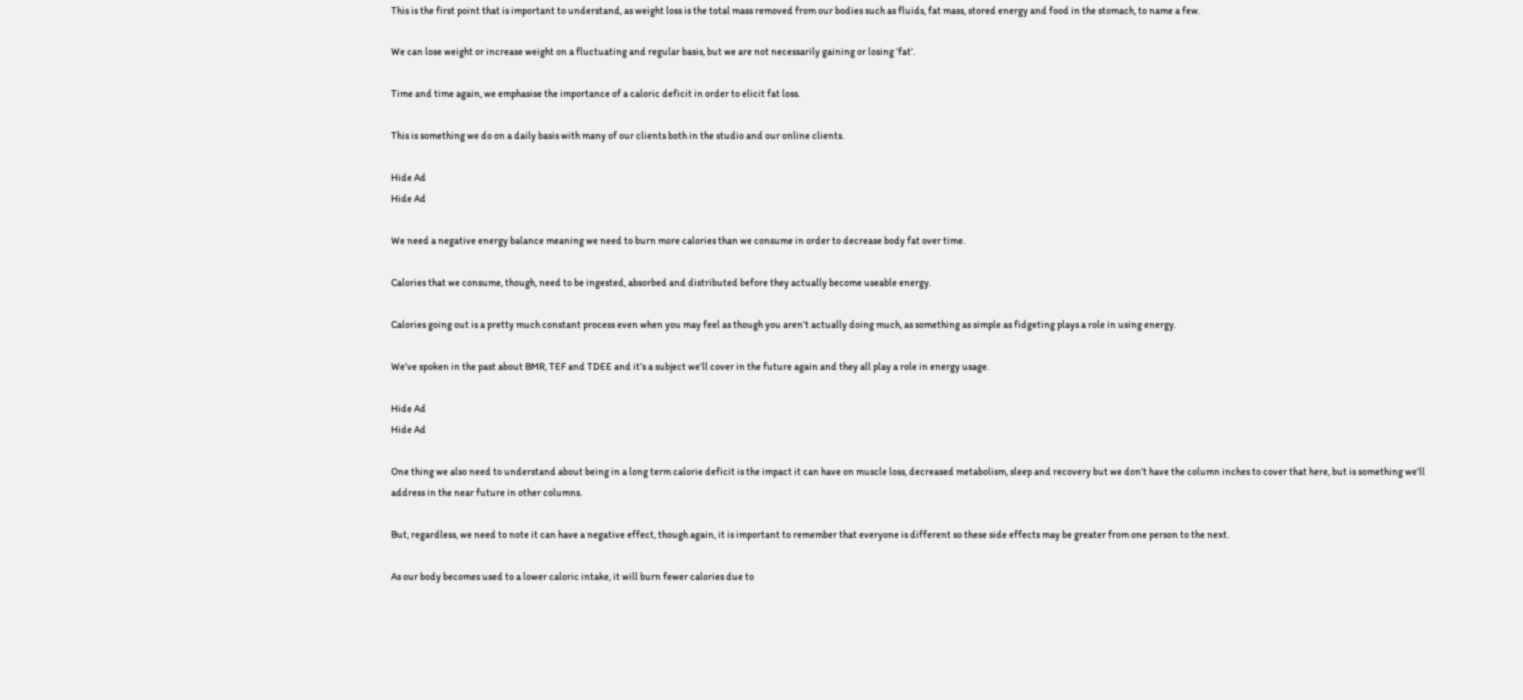This is the first point that is important to understand, as weight loss is the total mass removed from our bodies such as fluids, fat mass, stored energy and food in the stomach, to name a few.

We can lose weight or increase weight on a fluctuating and regular basis, but we are not necessarily gaining or losing ‘fat’.

Time and time again, we emphasise the importance of a caloric deficit in order to elicit fat loss.

This is something we do on a daily basis with many of our clients both in the studio and our online clients.

Hide Ad
Hide Ad

We need a negative energy balance meaning we need to burn more calories than we consume in order to decrease body fat over time.

Calories that we consume, though, need to be ingested, absorbed and distributed before they actually become useable energy.

Calories going out is a pretty much constant process even when you may feel as though you aren’t actually doing much, as something as simple as fidgeting plays a role in using energy.

We’ve spoken in the past about BMR, TEF and TDEE and it’s a subject we’ll cover in the future again and they all play a role in energy usage.

Hide Ad
Hide Ad

One thing we also need to understand about being in a long term calorie deficit is the impact it can have on muscle loss, decreased metabolism, sleep and recovery but we don’t have the column inches to cover that here, but is something we’ll address in the near future in other columns.

But, regardless, we need to note it can have a negative effect, though again, it is important to remember that everyone is different so these side effects may be greater from one person to the next.

As our body becomes used to a lower caloric intake, it will burn fewer calories due to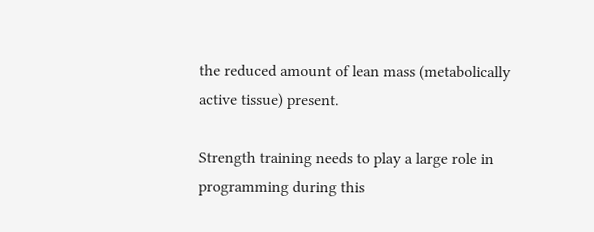the reduced amount of lean mass (metabolically active tissue) present.

Strength training needs to play a large role in programming during this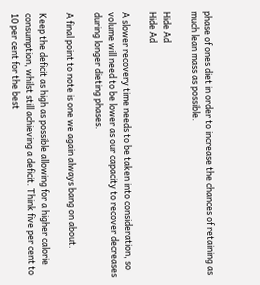phase of ones diet in order to increase the chances of retaining as much lean mass as possible.

Hide Ad
Hide Ad

A slower recovery time needs to be taken into consideration, so volume will need to be lower as our capacity to recover decreases during longer dieting phases.

A final point to note is one we again always bang on about.

Keep the deficit as high as possible allowing for a higher calorie consumption, whilst still achieving a deficit. Think five per cent to 10 per cent for the best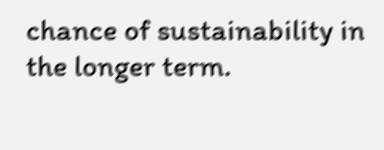chance of sustainability in the longer term.